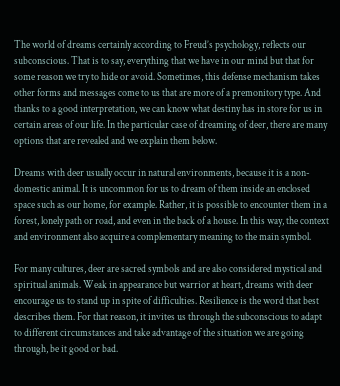The world of dreams certainly according to Freud’s psychology, reflects our subconscious. That is to say, everything that we have in our mind but that for some reason we try to hide or avoid. Sometimes, this defense mechanism takes other forms and messages come to us that are more of a premonitory type. And thanks to a good interpretation, we can know what destiny has in store for us in certain areas of our life. In the particular case of dreaming of deer, there are many options that are revealed and we explain them below.

Dreams with deer usually occur in natural environments, because it is a non-domestic animal. It is uncommon for us to dream of them inside an enclosed space such as our home, for example. Rather, it is possible to encounter them in a forest, lonely path or road, and even in the back of a house. In this way, the context and environment also acquire a complementary meaning to the main symbol.

For many cultures, deer are sacred symbols and are also considered mystical and spiritual animals. Weak in appearance but warrior at heart, dreams with deer encourage us to stand up in spite of difficulties. Resilience is the word that best describes them. For that reason, it invites us through the subconscious to adapt to different circumstances and take advantage of the situation we are going through, be it good or bad.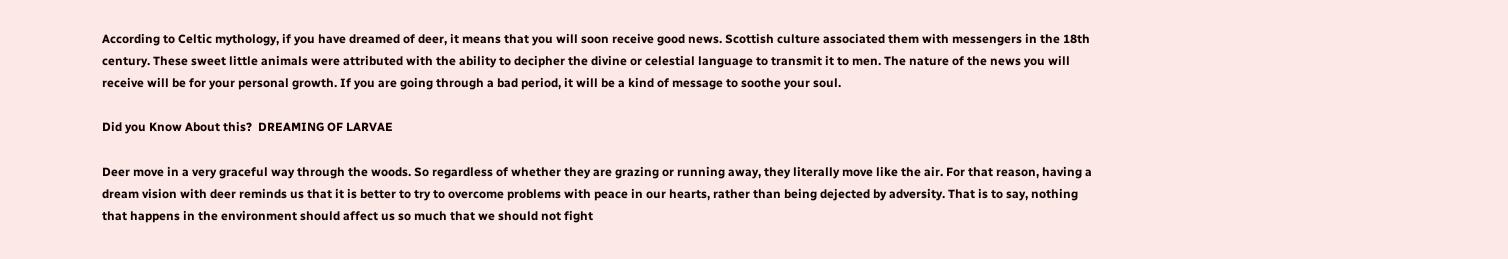According to Celtic mythology, if you have dreamed of deer, it means that you will soon receive good news. Scottish culture associated them with messengers in the 18th century. These sweet little animals were attributed with the ability to decipher the divine or celestial language to transmit it to men. The nature of the news you will receive will be for your personal growth. If you are going through a bad period, it will be a kind of message to soothe your soul.

Did you Know About this?  DREAMING OF LARVAE

Deer move in a very graceful way through the woods. So regardless of whether they are grazing or running away, they literally move like the air. For that reason, having a dream vision with deer reminds us that it is better to try to overcome problems with peace in our hearts, rather than being dejected by adversity. That is to say, nothing that happens in the environment should affect us so much that we should not fight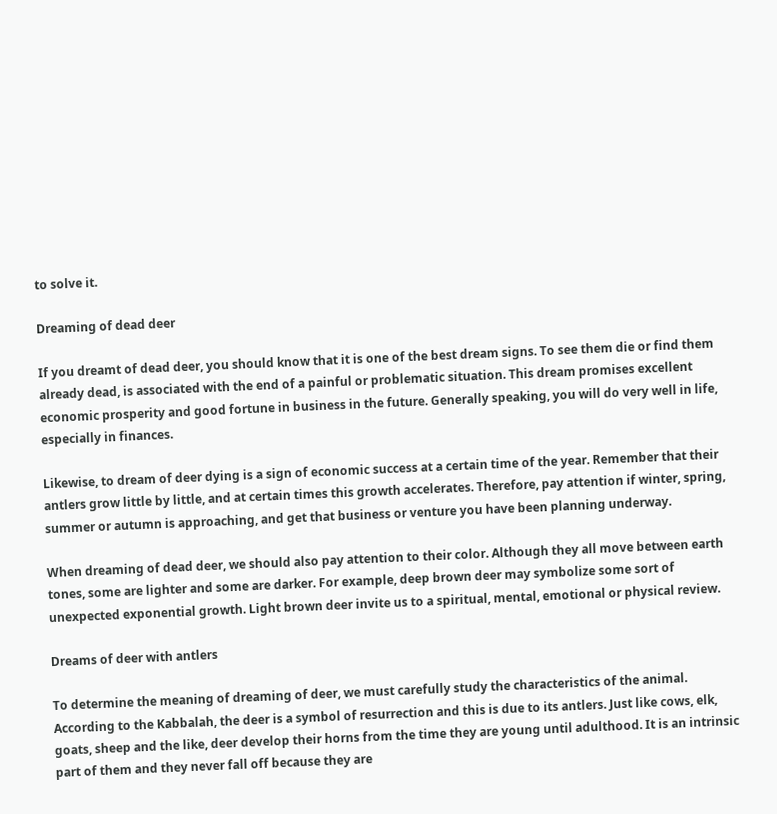to solve it.

Dreaming of dead deer

If you dreamt of dead deer, you should know that it is one of the best dream signs. To see them die or find them already dead, is associated with the end of a painful or problematic situation. This dream promises excellent economic prosperity and good fortune in business in the future. Generally speaking, you will do very well in life, especially in finances.

Likewise, to dream of deer dying is a sign of economic success at a certain time of the year. Remember that their antlers grow little by little, and at certain times this growth accelerates. Therefore, pay attention if winter, spring, summer or autumn is approaching, and get that business or venture you have been planning underway.

When dreaming of dead deer, we should also pay attention to their color. Although they all move between earth tones, some are lighter and some are darker. For example, deep brown deer may symbolize some sort of unexpected exponential growth. Light brown deer invite us to a spiritual, mental, emotional or physical review.

Dreams of deer with antlers

To determine the meaning of dreaming of deer, we must carefully study the characteristics of the animal. According to the Kabbalah, the deer is a symbol of resurrection and this is due to its antlers. Just like cows, elk, goats, sheep and the like, deer develop their horns from the time they are young until adulthood. It is an intrinsic part of them and they never fall off because they are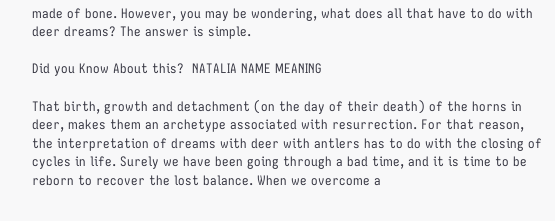made of bone. However, you may be wondering, what does all that have to do with deer dreams? The answer is simple.

Did you Know About this?  NATALIA NAME MEANING

That birth, growth and detachment (on the day of their death) of the horns in deer, makes them an archetype associated with resurrection. For that reason, the interpretation of dreams with deer with antlers has to do with the closing of cycles in life. Surely we have been going through a bad time, and it is time to be reborn to recover the lost balance. When we overcome a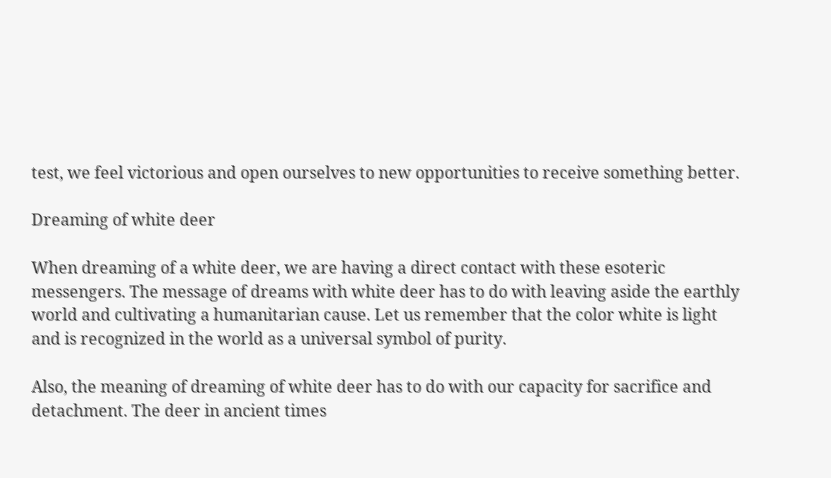test, we feel victorious and open ourselves to new opportunities to receive something better.

Dreaming of white deer

When dreaming of a white deer, we are having a direct contact with these esoteric messengers. The message of dreams with white deer has to do with leaving aside the earthly world and cultivating a humanitarian cause. Let us remember that the color white is light and is recognized in the world as a universal symbol of purity.

Also, the meaning of dreaming of white deer has to do with our capacity for sacrifice and detachment. The deer in ancient times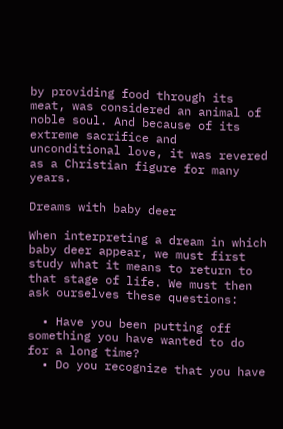by providing food through its meat, was considered an animal of noble soul. And because of its extreme sacrifice and unconditional love, it was revered as a Christian figure for many years.

Dreams with baby deer

When interpreting a dream in which baby deer appear, we must first study what it means to return to that stage of life. We must then ask ourselves these questions:

  • Have you been putting off something you have wanted to do for a long time?
  • Do you recognize that you have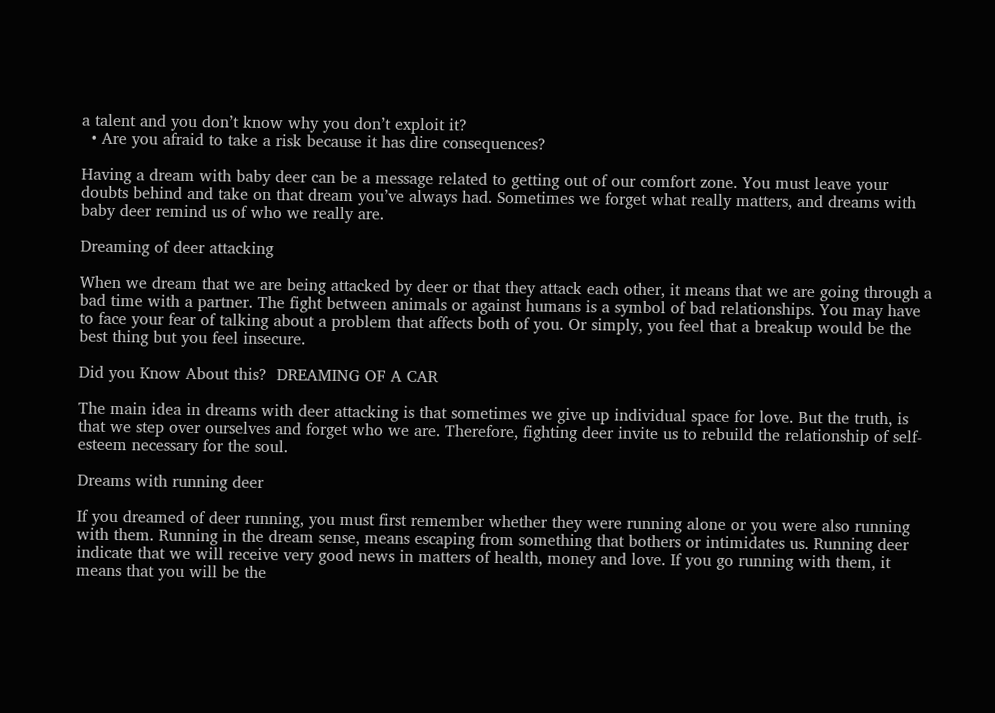a talent and you don’t know why you don’t exploit it?
  • Are you afraid to take a risk because it has dire consequences?

Having a dream with baby deer can be a message related to getting out of our comfort zone. You must leave your doubts behind and take on that dream you’ve always had. Sometimes we forget what really matters, and dreams with baby deer remind us of who we really are.

Dreaming of deer attacking

When we dream that we are being attacked by deer or that they attack each other, it means that we are going through a bad time with a partner. The fight between animals or against humans is a symbol of bad relationships. You may have to face your fear of talking about a problem that affects both of you. Or simply, you feel that a breakup would be the best thing but you feel insecure.

Did you Know About this?  DREAMING OF A CAR

The main idea in dreams with deer attacking is that sometimes we give up individual space for love. But the truth, is that we step over ourselves and forget who we are. Therefore, fighting deer invite us to rebuild the relationship of self-esteem necessary for the soul.

Dreams with running deer

If you dreamed of deer running, you must first remember whether they were running alone or you were also running with them. Running in the dream sense, means escaping from something that bothers or intimidates us. Running deer indicate that we will receive very good news in matters of health, money and love. If you go running with them, it means that you will be the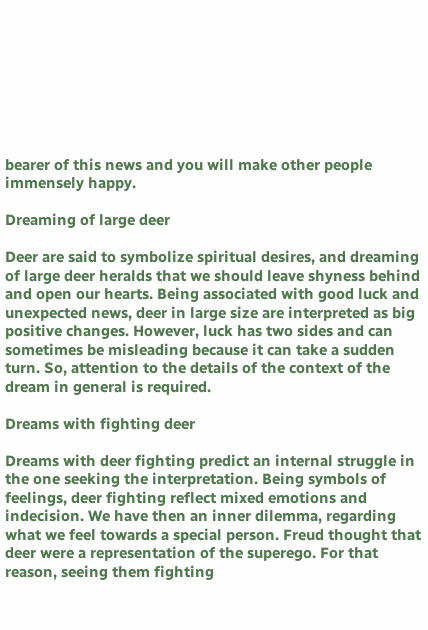bearer of this news and you will make other people immensely happy.

Dreaming of large deer

Deer are said to symbolize spiritual desires, and dreaming of large deer heralds that we should leave shyness behind and open our hearts. Being associated with good luck and unexpected news, deer in large size are interpreted as big positive changes. However, luck has two sides and can sometimes be misleading because it can take a sudden turn. So, attention to the details of the context of the dream in general is required.

Dreams with fighting deer

Dreams with deer fighting predict an internal struggle in the one seeking the interpretation. Being symbols of feelings, deer fighting reflect mixed emotions and indecision. We have then an inner dilemma, regarding what we feel towards a special person. Freud thought that deer were a representation of the superego. For that reason, seeing them fighting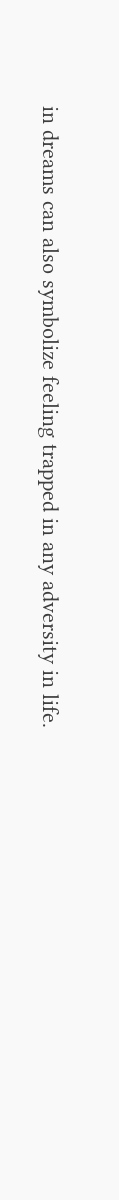in dreams can also symbolize feeling trapped in any adversity in life.